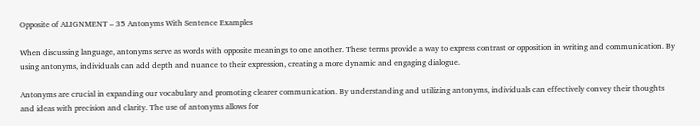Opposite of ALIGNMENT – 35 Antonyms With Sentence Examples

When discussing language, antonyms serve as words with opposite meanings to one another. These terms provide a way to express contrast or opposition in writing and communication. By using antonyms, individuals can add depth and nuance to their expression, creating a more dynamic and engaging dialogue.

Antonyms are crucial in expanding our vocabulary and promoting clearer communication. By understanding and utilizing antonyms, individuals can effectively convey their thoughts and ideas with precision and clarity. The use of antonyms allows for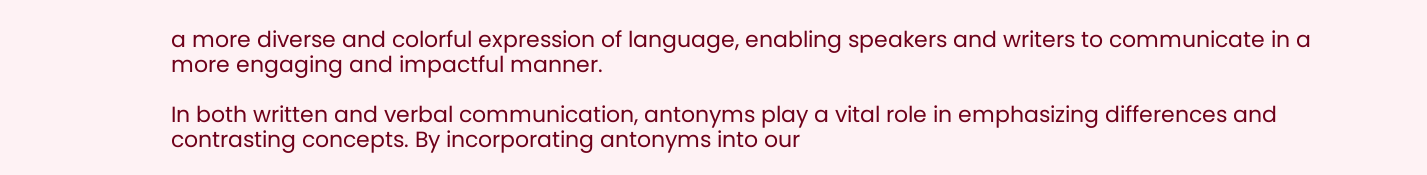a more diverse and colorful expression of language, enabling speakers and writers to communicate in a more engaging and impactful manner.

In both written and verbal communication, antonyms play a vital role in emphasizing differences and contrasting concepts. By incorporating antonyms into our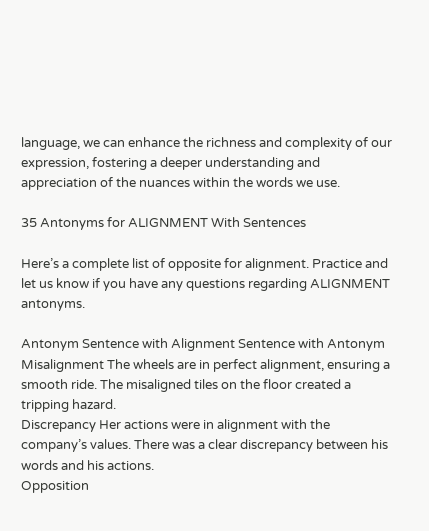language, we can enhance the richness and complexity of our expression, fostering a deeper understanding and appreciation of the nuances within the words we use.

35 Antonyms for ALIGNMENT With Sentences

Here’s a complete list of opposite for alignment. Practice and let us know if you have any questions regarding ALIGNMENT antonyms.

Antonym Sentence with Alignment Sentence with Antonym
Misalignment The wheels are in perfect alignment, ensuring a smooth ride. The misaligned tiles on the floor created a tripping hazard.
Discrepancy Her actions were in alignment with the company’s values. There was a clear discrepancy between his words and his actions.
Opposition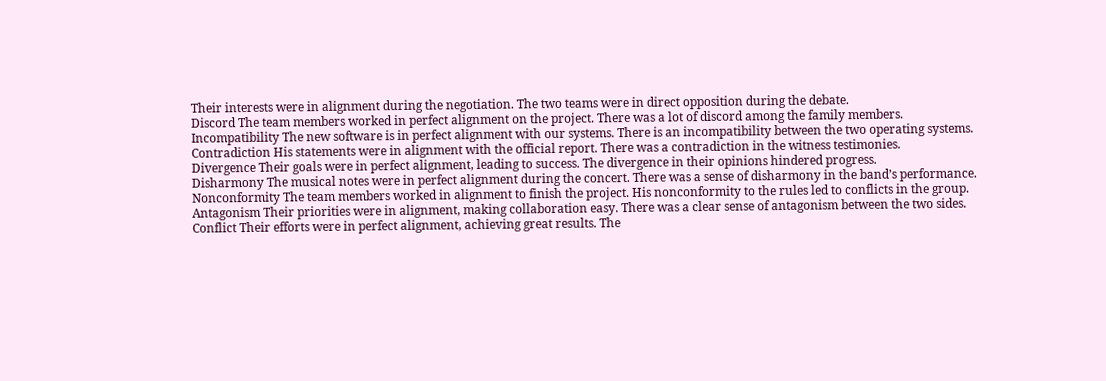Their interests were in alignment during the negotiation. The two teams were in direct opposition during the debate.
Discord The team members worked in perfect alignment on the project. There was a lot of discord among the family members.
Incompatibility The new software is in perfect alignment with our systems. There is an incompatibility between the two operating systems.
Contradiction His statements were in alignment with the official report. There was a contradiction in the witness testimonies.
Divergence Their goals were in perfect alignment, leading to success. The divergence in their opinions hindered progress.
Disharmony The musical notes were in perfect alignment during the concert. There was a sense of disharmony in the band’s performance.
Nonconformity The team members worked in alignment to finish the project. His nonconformity to the rules led to conflicts in the group.
Antagonism Their priorities were in alignment, making collaboration easy. There was a clear sense of antagonism between the two sides.
Conflict Their efforts were in perfect alignment, achieving great results. The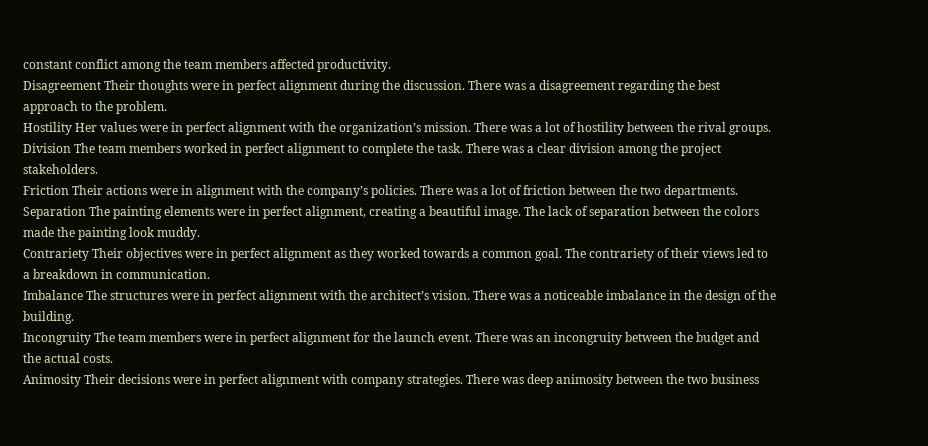constant conflict among the team members affected productivity.
Disagreement Their thoughts were in perfect alignment during the discussion. There was a disagreement regarding the best approach to the problem.
Hostility Her values were in perfect alignment with the organization’s mission. There was a lot of hostility between the rival groups.
Division The team members worked in perfect alignment to complete the task. There was a clear division among the project stakeholders.
Friction Their actions were in alignment with the company’s policies. There was a lot of friction between the two departments.
Separation The painting elements were in perfect alignment, creating a beautiful image. The lack of separation between the colors made the painting look muddy.
Contrariety Their objectives were in perfect alignment as they worked towards a common goal. The contrariety of their views led to a breakdown in communication.
Imbalance The structures were in perfect alignment with the architect’s vision. There was a noticeable imbalance in the design of the building.
Incongruity The team members were in perfect alignment for the launch event. There was an incongruity between the budget and the actual costs.
Animosity Their decisions were in perfect alignment with company strategies. There was deep animosity between the two business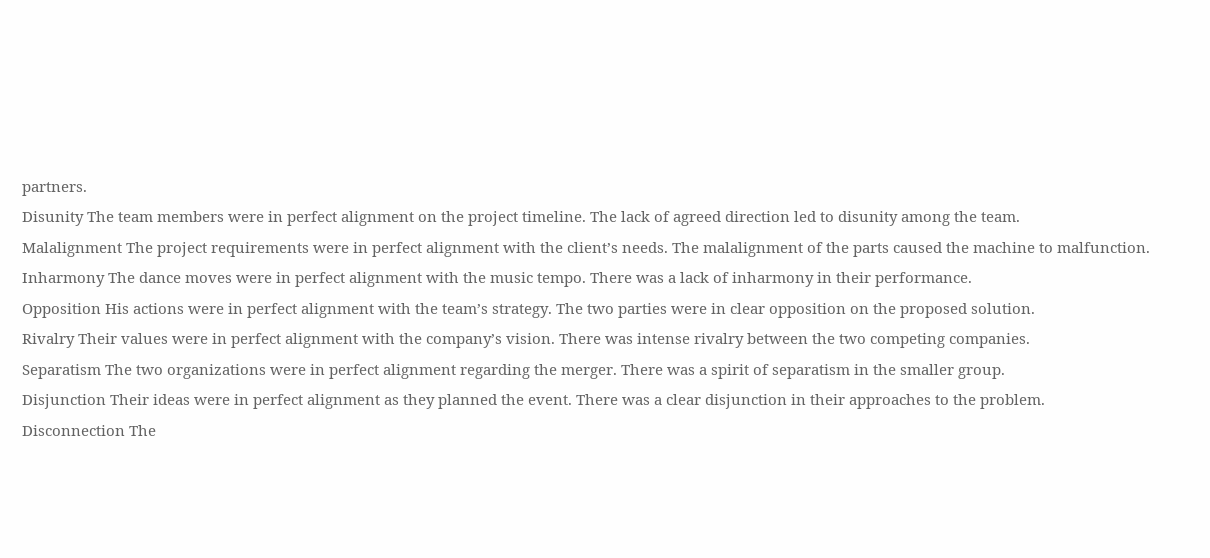partners.
Disunity The team members were in perfect alignment on the project timeline. The lack of agreed direction led to disunity among the team.
Malalignment The project requirements were in perfect alignment with the client’s needs. The malalignment of the parts caused the machine to malfunction.
Inharmony The dance moves were in perfect alignment with the music tempo. There was a lack of inharmony in their performance.
Opposition His actions were in perfect alignment with the team’s strategy. The two parties were in clear opposition on the proposed solution.
Rivalry Their values were in perfect alignment with the company’s vision. There was intense rivalry between the two competing companies.
Separatism The two organizations were in perfect alignment regarding the merger. There was a spirit of separatism in the smaller group.
Disjunction Their ideas were in perfect alignment as they planned the event. There was a clear disjunction in their approaches to the problem.
Disconnection The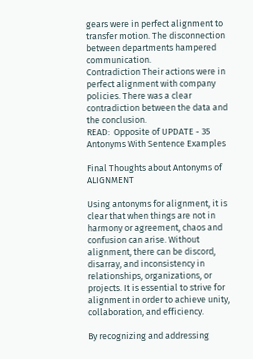gears were in perfect alignment to transfer motion. The disconnection between departments hampered communication.
Contradiction Their actions were in perfect alignment with company policies. There was a clear contradiction between the data and the conclusion.
READ:  Opposite of UPDATE - 35 Antonyms With Sentence Examples

Final Thoughts about Antonyms of ALIGNMENT

Using antonyms for alignment, it is clear that when things are not in harmony or agreement, chaos and confusion can arise. Without alignment, there can be discord, disarray, and inconsistency in relationships, organizations, or projects. It is essential to strive for alignment in order to achieve unity, collaboration, and efficiency.

By recognizing and addressing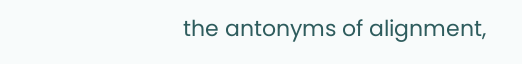the antonyms of alignment,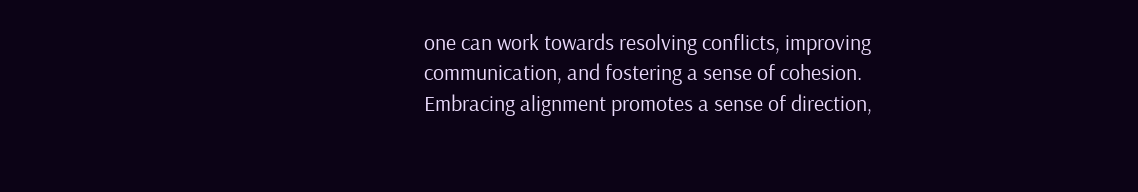one can work towards resolving conflicts, improving communication, and fostering a sense of cohesion. Embracing alignment promotes a sense of direction,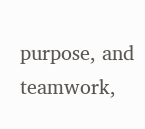purpose, and teamwork,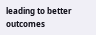leading to better outcomes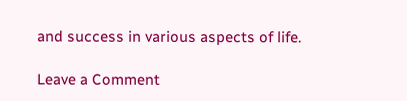and success in various aspects of life.

Leave a Comment